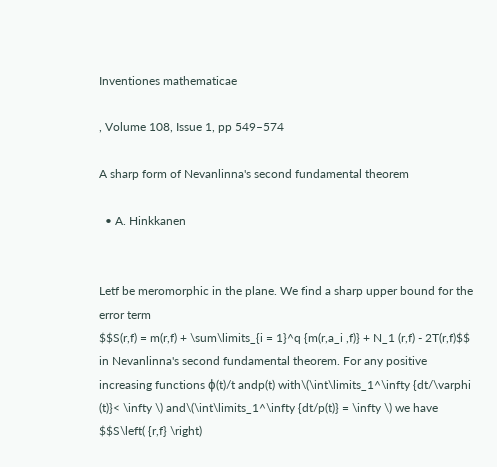Inventiones mathematicae

, Volume 108, Issue 1, pp 549–574

A sharp form of Nevanlinna's second fundamental theorem

  • A. Hinkkanen


Letf be meromorphic in the plane. We find a sharp upper bound for the error term
$$S(r,f) = m(r,f) + \sum\limits_{i = 1}^q {m(r,a_i ,f)} + N_1 (r,f) - 2T(r,f)$$
in Nevanlinna's second fundamental theorem. For any positive increasing functions ϕ(t)/t andp(t) with\(\int\limits_1^\infty {dt/\varphi (t)}< \infty \) and\(\int\limits_1^\infty {dt/p(t)} = \infty \) we have
$$S\left( {r,f} \right)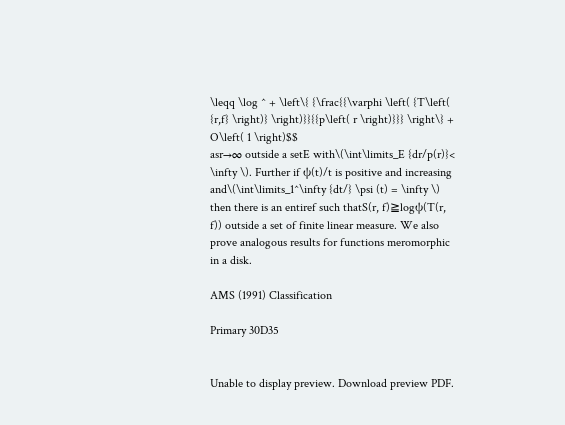\leqq \log ^ + \left\{ {\frac{{\varphi \left( {T\left( {r,f} \right)} \right)}}{{p\left( r \right)}}} \right\} + O\left( 1 \right)$$
asr→∞ outside a setE with\(\int\limits_E {dr/p(r)}< \infty \). Further if ψ(t)/t is positive and increasing and\(\int\limits_1^\infty {dt/} \psi (t) = \infty \) then there is an entiref such thatS(r, f)≧logψ(T(r, f)) outside a set of finite linear measure. We also prove analogous results for functions meromorphic in a disk.

AMS (1991) Classification

Primary 30D35


Unable to display preview. Download preview PDF.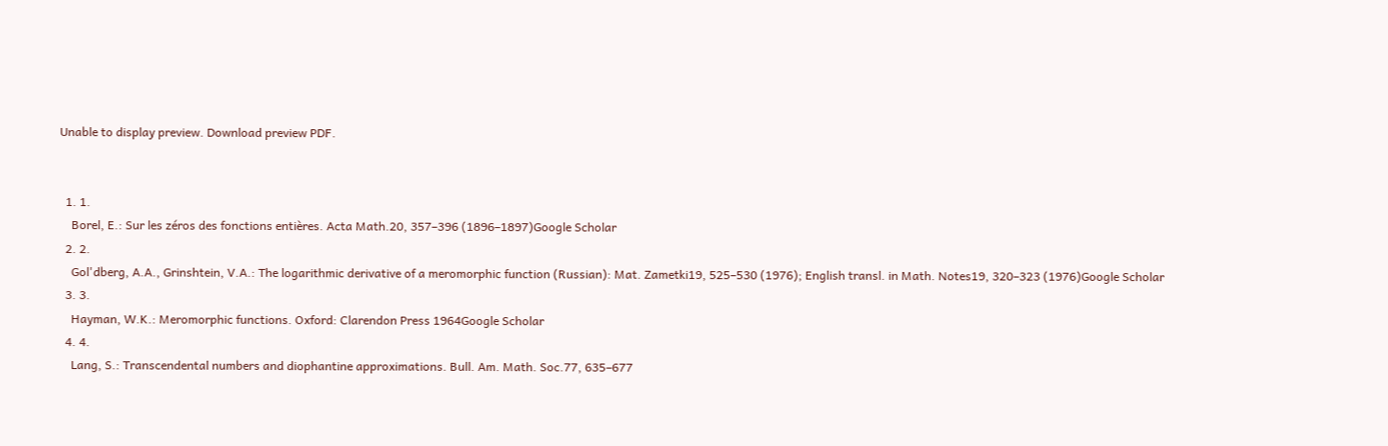Unable to display preview. Download preview PDF.


  1. 1.
    Borel, E.: Sur les zéros des fonctions entières. Acta Math.20, 357–396 (1896–1897)Google Scholar
  2. 2.
    Gol'dberg, A.A., Grinshtein, V.A.: The logarithmic derivative of a meromorphic function (Russian): Mat. Zametki19, 525–530 (1976); English transl. in Math. Notes19, 320–323 (1976)Google Scholar
  3. 3.
    Hayman, W.K.: Meromorphic functions. Oxford: Clarendon Press 1964Google Scholar
  4. 4.
    Lang, S.: Transcendental numbers and diophantine approximations. Bull. Am. Math. Soc.77, 635–677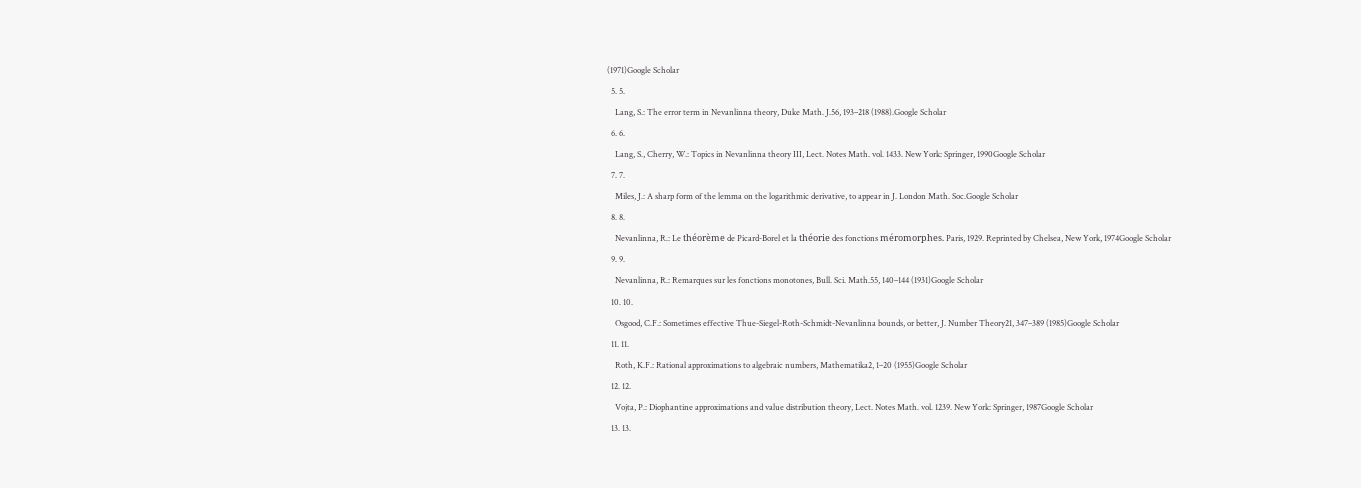(1971)Google Scholar
  5. 5.
    Lang, S.: The error term in Nevanlinna theory, Duke Math. J.56, 193–218 (1988).Google Scholar
  6. 6.
    Lang, S., Cherry, W.: Topics in Nevanlinna theory III, Lect. Notes Math. vol. 1433. New York: Springer, 1990Google Scholar
  7. 7.
    Miles, J.: A sharp form of the lemma on the logarithmic derivative, to appear in J. London Math. Soc.Google Scholar
  8. 8.
    Nevanlinna, R.: Le théorème de Picard-Borel et la théorie des fonctions méromorphes. Paris, 1929. Reprinted by Chelsea, New York, 1974Google Scholar
  9. 9.
    Nevanlinna, R.: Remarques sur les fonctions monotones, Bull. Sci. Math.55, 140–144 (1931)Google Scholar
  10. 10.
    Osgood, C.F.: Sometimes effective Thue-Siegel-Roth-Schmidt-Nevanlinna bounds, or better, J. Number Theory21, 347–389 (1985)Google Scholar
  11. 11.
    Roth, K.F.: Rational approximations to algebraic numbers, Mathematika2, 1–20 (1955)Google Scholar
  12. 12.
    Vojta, P.: Diophantine approximations and value distribution theory, Lect. Notes Math. vol. 1239. New York: Springer, 1987Google Scholar
  13. 13.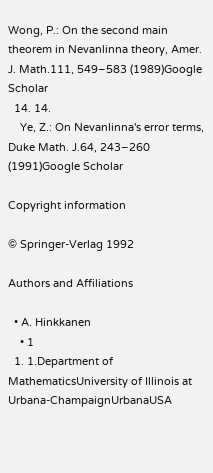Wong, P.: On the second main theorem in Nevanlinna theory, Amer. J. Math.111, 549–583 (1989)Google Scholar
  14. 14.
    Ye, Z.: On Nevanlinna's error terms, Duke Math. J.64, 243–260 (1991)Google Scholar

Copyright information

© Springer-Verlag 1992

Authors and Affiliations

  • A. Hinkkanen
    • 1
  1. 1.Department of MathematicsUniversity of Illinois at Urbana-ChampaignUrbanaUSA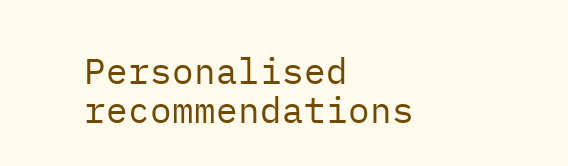Personalised recommendations